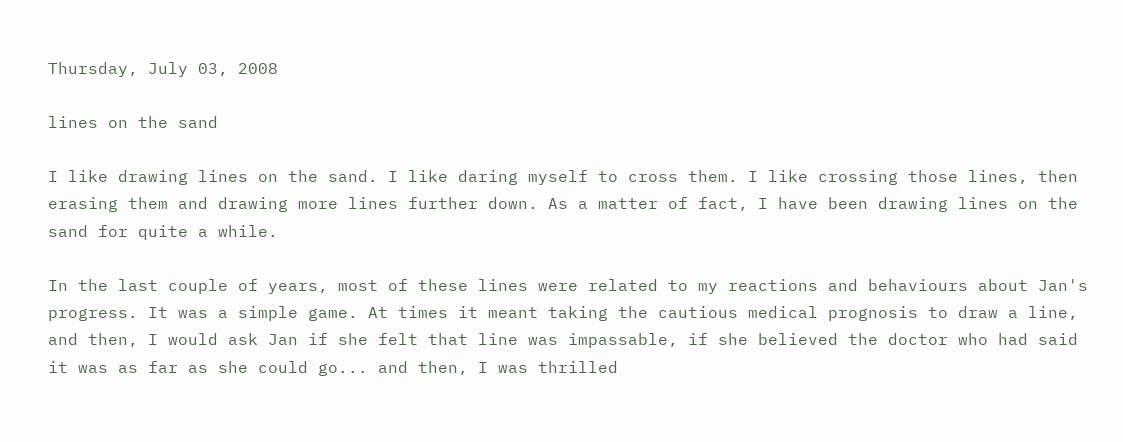Thursday, July 03, 2008

lines on the sand

I like drawing lines on the sand. I like daring myself to cross them. I like crossing those lines, then erasing them and drawing more lines further down. As a matter of fact, I have been drawing lines on the sand for quite a while.

In the last couple of years, most of these lines were related to my reactions and behaviours about Jan's progress. It was a simple game. At times it meant taking the cautious medical prognosis to draw a line, and then, I would ask Jan if she felt that line was impassable, if she believed the doctor who had said it was as far as she could go... and then, I was thrilled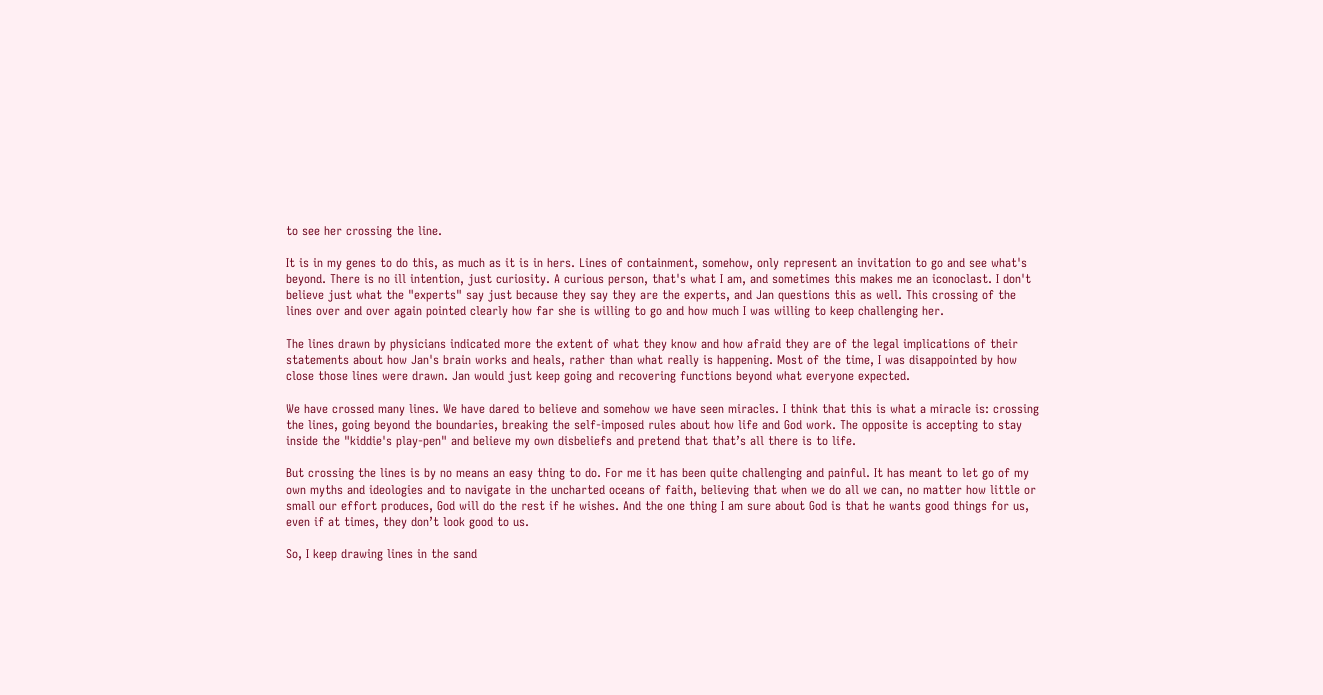to see her crossing the line.

It is in my genes to do this, as much as it is in hers. Lines of containment, somehow, only represent an invitation to go and see what's beyond. There is no ill intention, just curiosity. A curious person, that's what I am, and sometimes this makes me an iconoclast. I don't believe just what the "experts" say just because they say they are the experts, and Jan questions this as well. This crossing of the lines over and over again pointed clearly how far she is willing to go and how much I was willing to keep challenging her.

The lines drawn by physicians indicated more the extent of what they know and how afraid they are of the legal implications of their statements about how Jan's brain works and heals, rather than what really is happening. Most of the time, I was disappointed by how close those lines were drawn. Jan would just keep going and recovering functions beyond what everyone expected.

We have crossed many lines. We have dared to believe and somehow we have seen miracles. I think that this is what a miracle is: crossing the lines, going beyond the boundaries, breaking the self-imposed rules about how life and God work. The opposite is accepting to stay inside the "kiddie's play-pen" and believe my own disbeliefs and pretend that that’s all there is to life.

But crossing the lines is by no means an easy thing to do. For me it has been quite challenging and painful. It has meant to let go of my own myths and ideologies and to navigate in the uncharted oceans of faith, believing that when we do all we can, no matter how little or small our effort produces, God will do the rest if he wishes. And the one thing I am sure about God is that he wants good things for us, even if at times, they don’t look good to us.

So, I keep drawing lines in the sand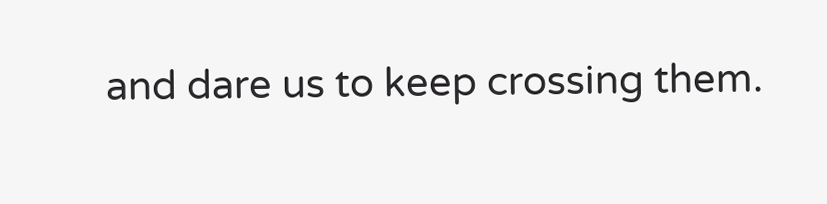and dare us to keep crossing them.